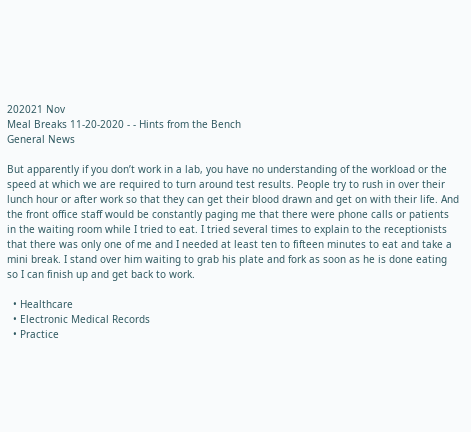202021 Nov
Meal Breaks 11-20-2020 - - Hints from the Bench
General News

But apparently if you don’t work in a lab, you have no understanding of the workload or the speed at which we are required to turn around test results. People try to rush in over their lunch hour or after work so that they can get their blood drawn and get on with their life. And the front office staff would be constantly paging me that there were phone calls or patients in the waiting room while I tried to eat. I tried several times to explain to the receptionists that there was only one of me and I needed at least ten to fifteen minutes to eat and take a mini break. I stand over him waiting to grab his plate and fork as soon as he is done eating so I can finish up and get back to work.

  • Healthcare
  • Electronic Medical Records
  • Practice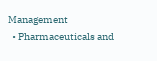Management
  • Pharmaceuticals and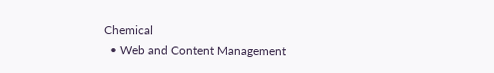Chemical
  • Web and Content Management